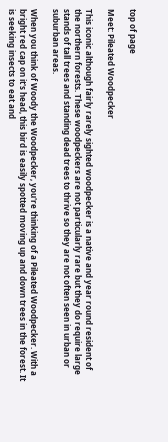top of page

Meet: Pileated Woodpecker

This iconic although fairly rarely sighted woodpecker is a native and year round resident of the northern forests. These woodpeckers are not particularly rare but they do require large stands of tall trees and standing dead trees to thrive so they are not often seen in urban or suburban areas.

When you think of Woody the Woodpecker, you're thinking of a Pileated Woodpecker. With a bright red cap on it's head, this bird is easily spotted moving up and down trees in the forest. It is seeking insects to eat and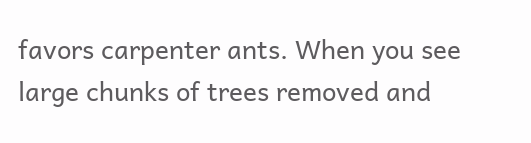favors carpenter ants. When you see large chunks of trees removed and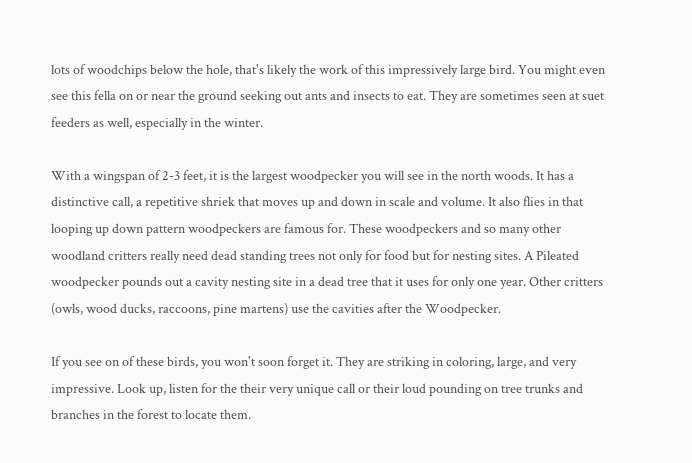lots of woodchips below the hole, that's likely the work of this impressively large bird. You might even see this fella on or near the ground seeking out ants and insects to eat. They are sometimes seen at suet feeders as well, especially in the winter.

With a wingspan of 2-3 feet, it is the largest woodpecker you will see in the north woods. It has a distinctive call, a repetitive shriek that moves up and down in scale and volume. It also flies in that looping up down pattern woodpeckers are famous for. These woodpeckers and so many other woodland critters really need dead standing trees not only for food but for nesting sites. A Pileated woodpecker pounds out a cavity nesting site in a dead tree that it uses for only one year. Other critters (owls, wood ducks, raccoons, pine martens) use the cavities after the Woodpecker.

If you see on of these birds, you won't soon forget it. They are striking in coloring, large, and very impressive. Look up, listen for the their very unique call or their loud pounding on tree trunks and branches in the forest to locate them.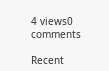4 views0 comments

Recent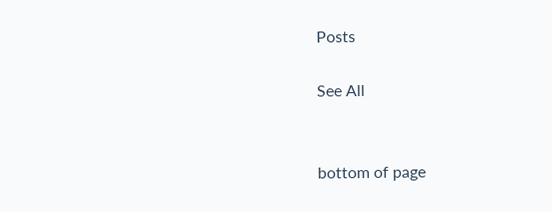Posts

See All


bottom of page